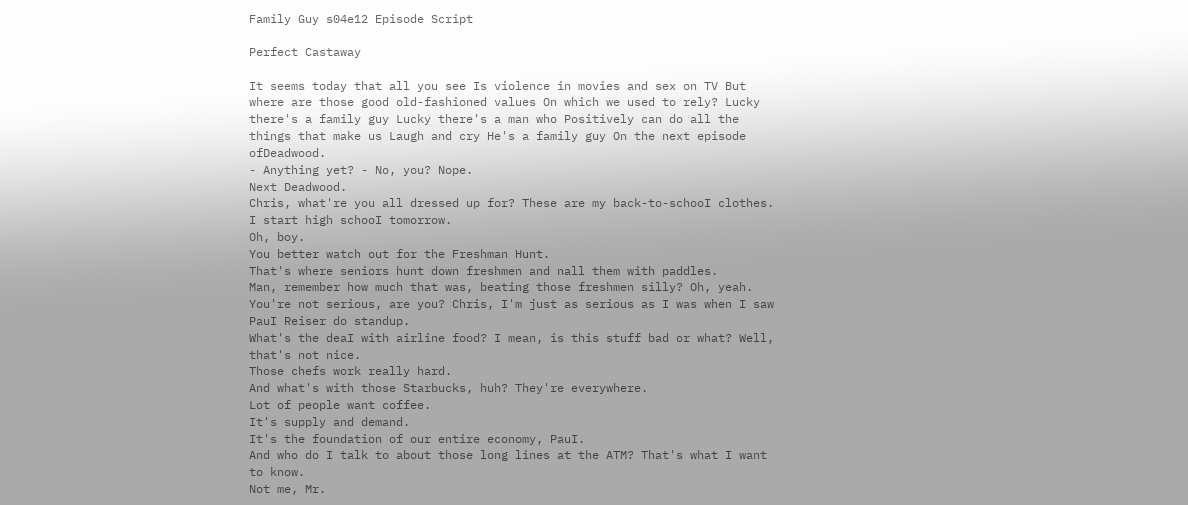Family Guy s04e12 Episode Script

Perfect Castaway

It seems today that all you see Is violence in movies and sex on TV But where are those good old-fashioned values On which we used to rely? Lucky there's a family guy Lucky there's a man who Positively can do all the things that make us Laugh and cry He's a family guy On the next episode ofDeadwood.
- Anything yet? - No, you? Nope.
Next Deadwood.
Chris, what're you all dressed up for? These are my back-to-schooI clothes.
I start high schooI tomorrow.
Oh, boy.
You better watch out for the Freshman Hunt.
That's where seniors hunt down freshmen and nall them with paddles.
Man, remember how much that was, beating those freshmen silly? Oh, yeah.
You're not serious, are you? Chris, I'm just as serious as I was when I saw PauI Reiser do standup.
What's the deaI with airline food? I mean, is this stuff bad or what? Well, that's not nice.
Those chefs work really hard.
And what's with those Starbucks, huh? They're everywhere.
Lot of people want coffee.
It's supply and demand.
It's the foundation of our entire economy, PauI.
And who do I talk to about those long lines at the ATM? That's what I want to know.
Not me, Mr.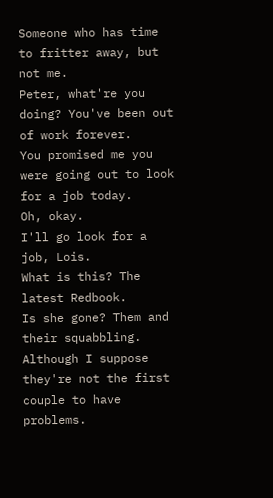Someone who has time to fritter away, but not me.
Peter, what're you doing? You've been out of work forever.
You promised me you were going out to look for a job today.
Oh, okay.
I'll go look for a job, Lois.
What is this? The latest Redbook.
Is she gone? Them and their squabbling.
Although I suppose they're not the first couple to have problems.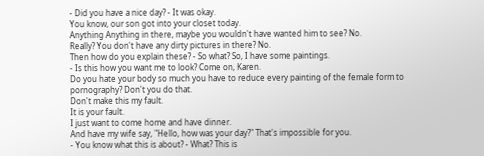- Did you have a nice day? - It was okay.
You know, our son got into your closet today.
Anything Anything in there, maybe you wouldn't have wanted him to see? No.
Really? You don't have any dirty pictures in there? No.
Then how do you explain these? - So what? So, I have some paintings.
- Is this how you want me to look? Come on, Karen.
Do you hate your body so much you have to reduce every painting of the female form to pornography? Don't you do that.
Don't make this my fault.
It is your fault.
I just want to come home and have dinner.
And have my wife say, "Hello, how was your day?" That's impossible for you.
- You know what this is about? - What? This is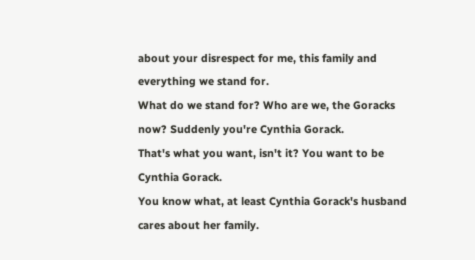about your disrespect for me, this family and everything we stand for.
What do we stand for? Who are we, the Goracks now? Suddenly you're Cynthia Gorack.
That's what you want, isn't it? You want to be Cynthia Gorack.
You know what, at least Cynthia Gorack's husband cares about her family.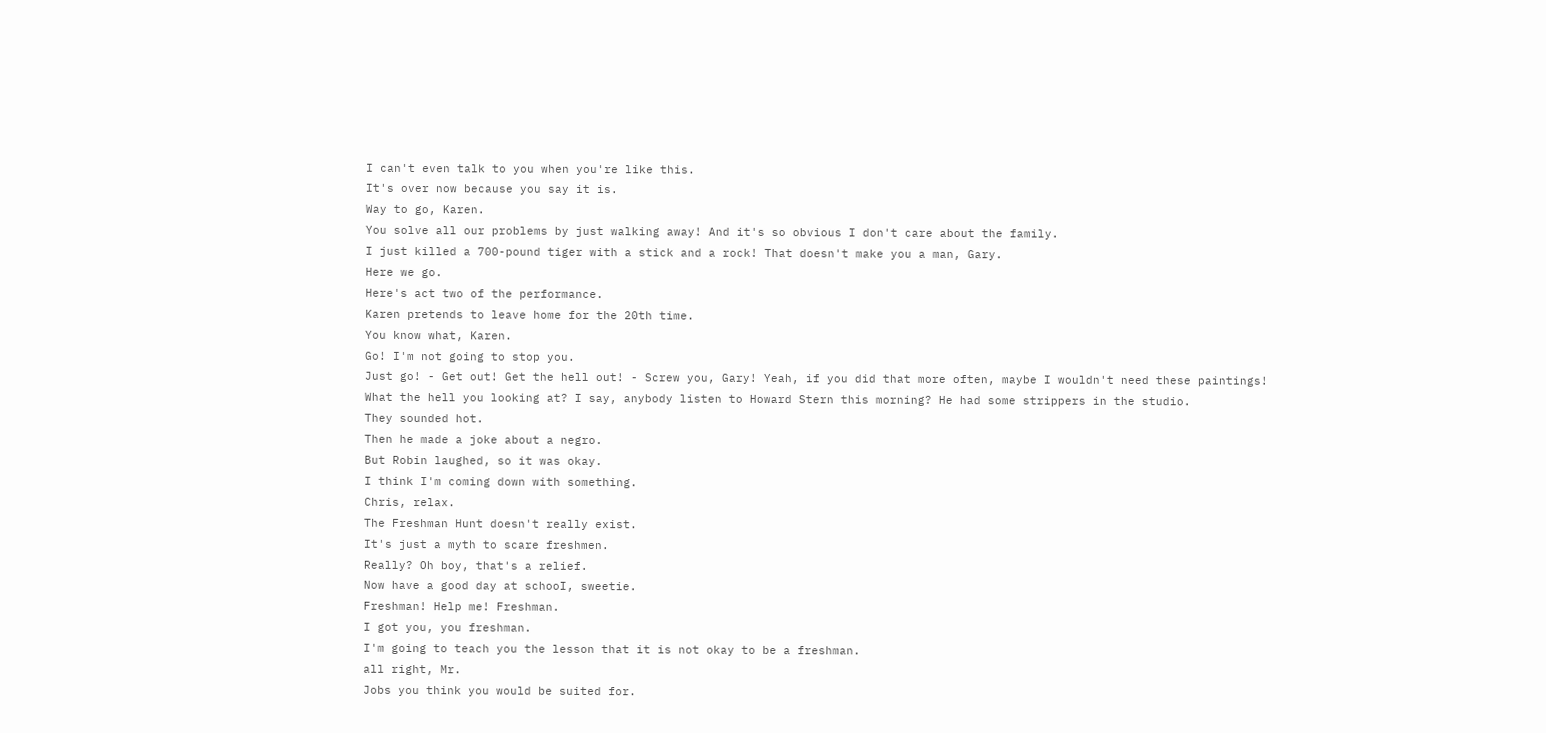I can't even talk to you when you're like this.
It's over now because you say it is.
Way to go, Karen.
You solve all our problems by just walking away! And it's so obvious I don't care about the family.
I just killed a 700-pound tiger with a stick and a rock! That doesn't make you a man, Gary.
Here we go.
Here's act two of the performance.
Karen pretends to leave home for the 20th time.
You know what, Karen.
Go! I'm not going to stop you.
Just go! - Get out! Get the hell out! - Screw you, Gary! Yeah, if you did that more often, maybe I wouldn't need these paintings! What the hell you looking at? I say, anybody listen to Howard Stern this morning? He had some strippers in the studio.
They sounded hot.
Then he made a joke about a negro.
But Robin laughed, so it was okay.
I think I'm coming down with something.
Chris, relax.
The Freshman Hunt doesn't really exist.
It's just a myth to scare freshmen.
Really? Oh boy, that's a relief.
Now have a good day at schooI, sweetie.
Freshman! Help me! Freshman.
I got you, you freshman.
I'm going to teach you the lesson that it is not okay to be a freshman.
all right, Mr.
Jobs you think you would be suited for.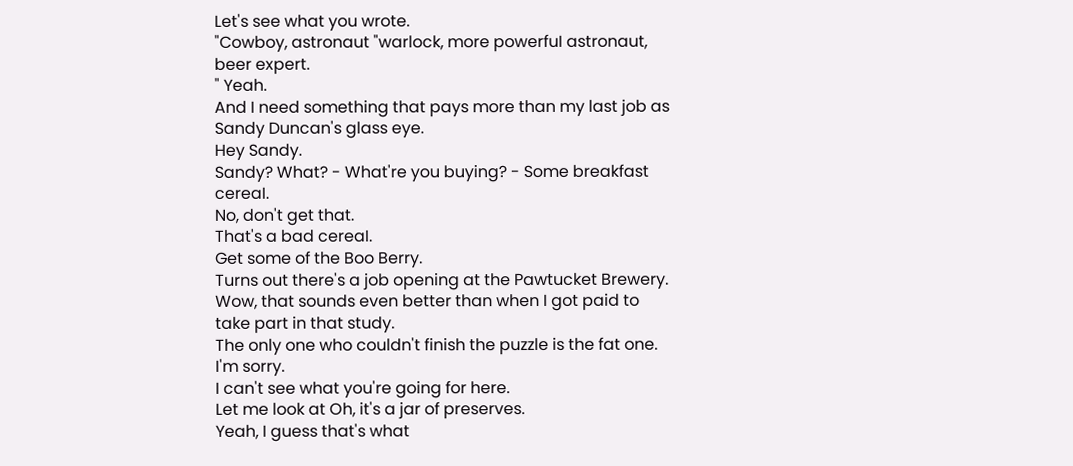Let's see what you wrote.
"Cowboy, astronaut "warlock, more powerfuI astronaut, beer expert.
" Yeah.
And I need something that pays more than my last job as Sandy Duncan's glass eye.
Hey Sandy.
Sandy? What? - What're you buying? - Some breakfast cereaI.
No, don't get that.
That's a bad cereaI.
Get some of the Boo Berry.
Turns out there's a job opening at the Pawtucket Brewery.
Wow, that sounds even better than when I got paid to take part in that study.
The only one who couldn't finish the puzzle is the fat one.
I'm sorry.
I can't see what you're going for here.
Let me look at Oh, it's a jar of preserves.
Yeah, I guess that's what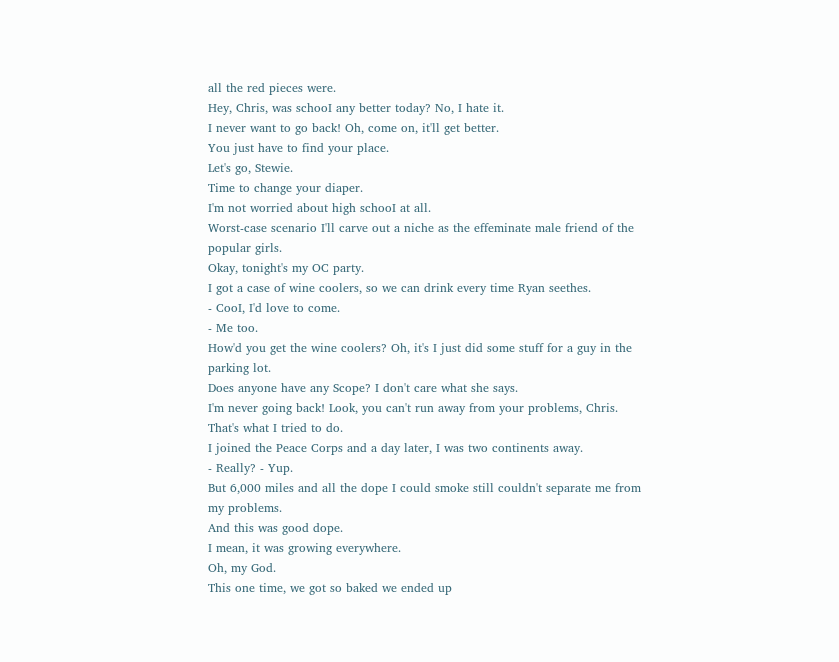all the red pieces were.
Hey, Chris, was schooI any better today? No, I hate it.
I never want to go back! Oh, come on, it'll get better.
You just have to find your place.
Let's go, Stewie.
Time to change your diaper.
I'm not worried about high schooI at all.
Worst-case scenario I'll carve out a niche as the effeminate male friend of the popular girls.
Okay, tonight's my OC party.
I got a case of wine coolers, so we can drink every time Ryan seethes.
- CooI, I'd love to come.
- Me too.
How'd you get the wine coolers? Oh, it's I just did some stuff for a guy in the parking lot.
Does anyone have any Scope? I don't care what she says.
I'm never going back! Look, you can't run away from your problems, Chris.
That's what I tried to do.
I joined the Peace Corps and a day later, I was two continents away.
- Really? - Yup.
But 6,000 miles and all the dope I could smoke still couldn't separate me from my problems.
And this was good dope.
I mean, it was growing everywhere.
Oh, my God.
This one time, we got so baked we ended up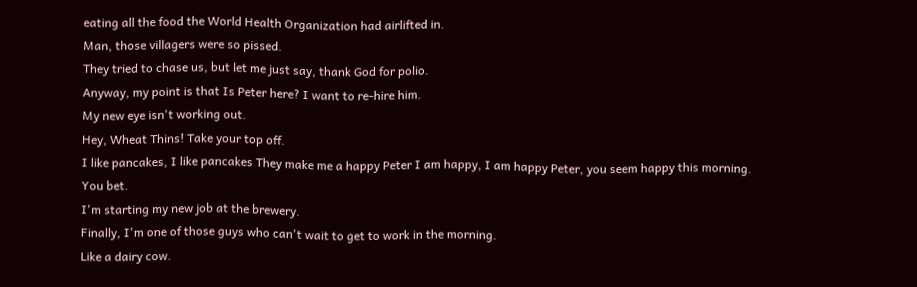eating all the food the World Health Organization had airlifted in.
Man, those villagers were so pissed.
They tried to chase us, but let me just say, thank God for polio.
Anyway, my point is that Is Peter here? I want to re-hire him.
My new eye isn't working out.
Hey, Wheat Thins! Take your top off.
I like pancakes, I like pancakes They make me a happy Peter I am happy, I am happy Peter, you seem happy this morning.
You bet.
I'm starting my new job at the brewery.
Finally, I'm one of those guys who can't wait to get to work in the morning.
Like a dairy cow.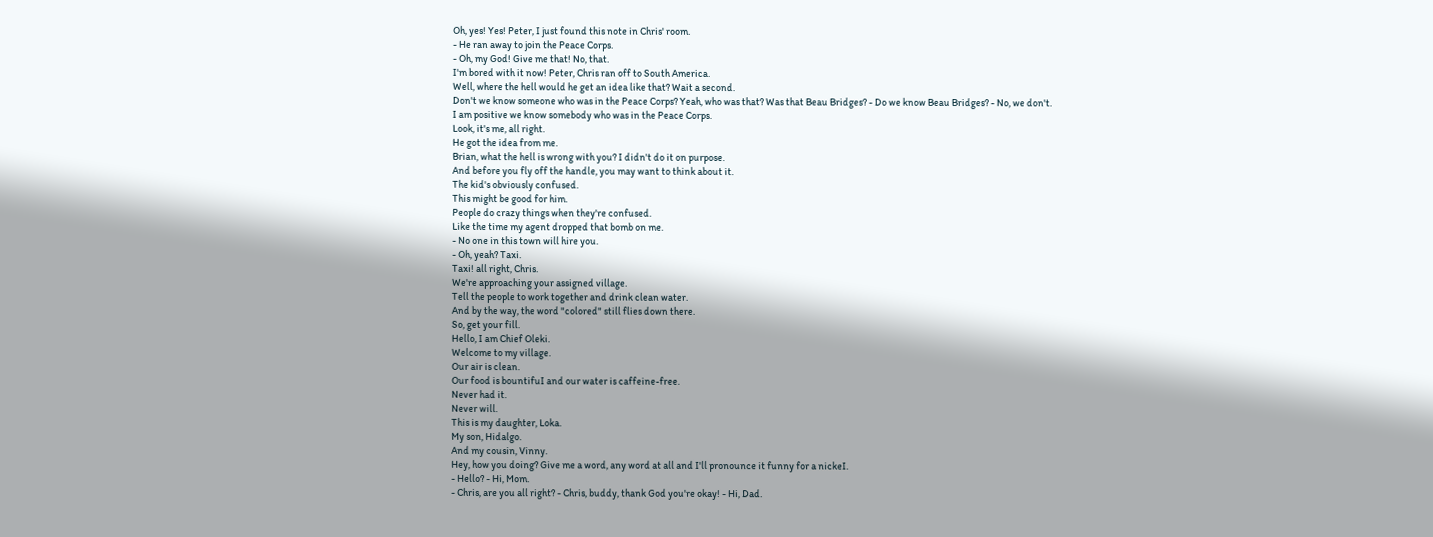Oh, yes! Yes! Peter, I just found this note in Chris' room.
- He ran away to join the Peace Corps.
- Oh, my God! Give me that! No, that.
I'm bored with it now! Peter, Chris ran off to South America.
Well, where the hell would he get an idea like that? Wait a second.
Don't we know someone who was in the Peace Corps? Yeah, who was that? Was that Beau Bridges? - Do we know Beau Bridges? - No, we don't.
I am positive we know somebody who was in the Peace Corps.
Look, it's me, all right.
He got the idea from me.
Brian, what the hell is wrong with you? I didn't do it on purpose.
And before you fly off the handle, you may want to think about it.
The kid's obviously confused.
This might be good for him.
People do crazy things when they're confused.
Like the time my agent dropped that bomb on me.
- No one in this town will hire you.
- Oh, yeah? Taxi.
Taxi! all right, Chris.
We're approaching your assigned village.
Tell the people to work together and drink clean water.
And by the way, the word "colored" still flies down there.
So, get your fill.
Hello, I am Chief Oleki.
Welcome to my village.
Our air is clean.
Our food is bountifuI and our water is caffeine-free.
Never had it.
Never will.
This is my daughter, Loka.
My son, Hidalgo.
And my cousin, Vinny.
Hey, how you doing? Give me a word, any word at all and I'll pronounce it funny for a nickeI.
- Hello? - Hi, Mom.
- Chris, are you all right? - Chris, buddy, thank God you're okay! - Hi, Dad.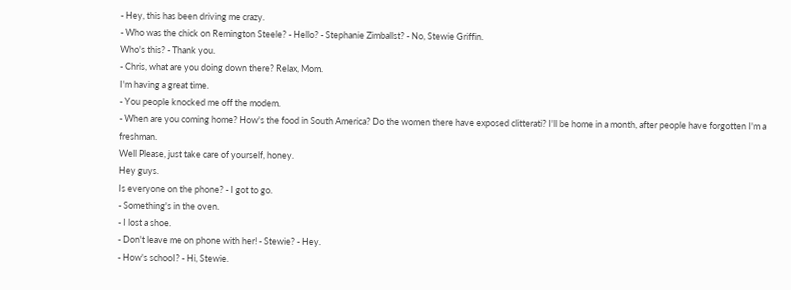- Hey, this has been driving me crazy.
- Who was the chick on Remington Steele? - Hello? - Stephanie Zimballst? - No, Stewie Griffin.
Who's this? - Thank you.
- Chris, what are you doing down there? Relax, Mom.
I'm having a great time.
- You people knocked me off the modem.
- When are you coming home? How's the food in South America? Do the women there have exposed clitterati? I'll be home in a month, after people have forgotten I'm a freshman.
Well Please, just take care of yourself, honey.
Hey guys.
Is everyone on the phone? - I got to go.
- Something's in the oven.
- I lost a shoe.
- Don't leave me on phone with her! - Stewie? - Hey.
- How's schooI? - Hi, Stewie.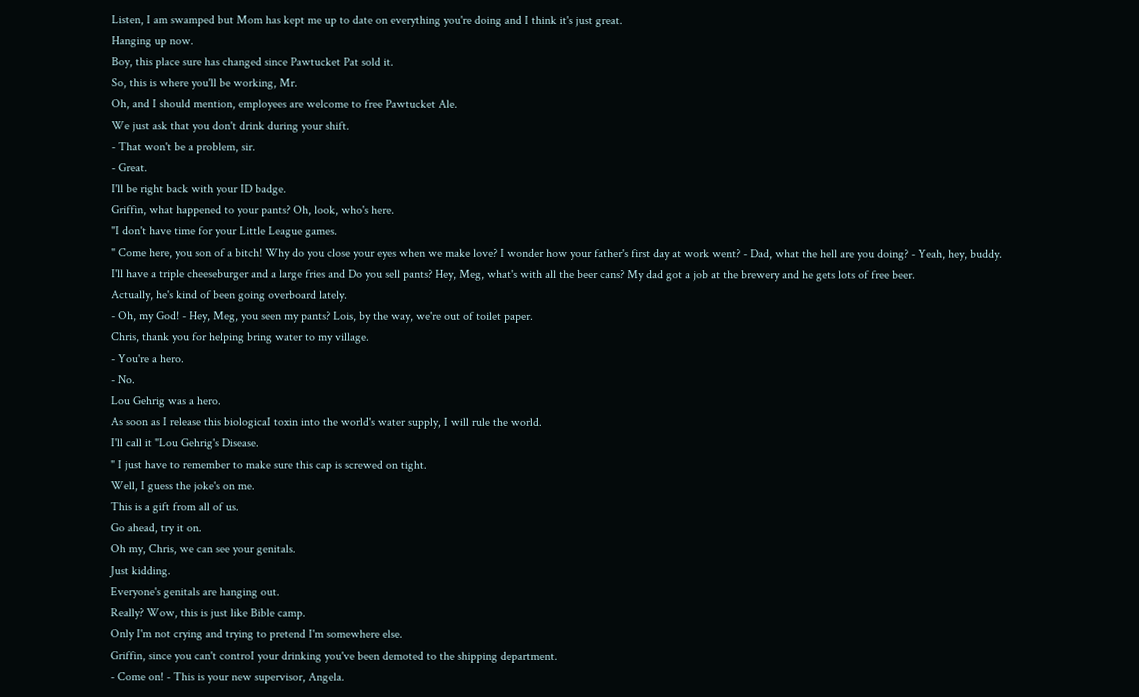Listen, I am swamped but Mom has kept me up to date on everything you're doing and I think it's just great.
Hanging up now.
Boy, this place sure has changed since Pawtucket Pat sold it.
So, this is where you'll be working, Mr.
Oh, and I should mention, employees are welcome to free Pawtucket Ale.
We just ask that you don't drink during your shift.
- That won't be a problem, sir.
- Great.
I'll be right back with your ID badge.
Griffin, what happened to your pants? Oh, look, who's here.
"I don't have time for your Little League games.
" Come here, you son of a bitch! Why do you close your eyes when we make love? I wonder how your father's first day at work went? - Dad, what the hell are you doing? - Yeah, hey, buddy.
I'll have a triple cheeseburger and a large fries and Do you sell pants? Hey, Meg, what's with all the beer cans? My dad got a job at the brewery and he gets lots of free beer.
Actually, he's kind of been going overboard lately.
- Oh, my God! - Hey, Meg, you seen my pants? Lois, by the way, we're out of toilet paper.
Chris, thank you for helping bring water to my village.
- You're a hero.
- No.
Lou Gehrig was a hero.
As soon as I release this biologicaI toxin into the world's water supply, I will rule the world.
I'll call it "Lou Gehrig's Disease.
" I just have to remember to make sure this cap is screwed on tight.
Well, I guess the joke's on me.
This is a gift from all of us.
Go ahead, try it on.
Oh my, Chris, we can see your genitals.
Just kidding.
Everyone's genitals are hanging out.
Really? Wow, this is just like Bible camp.
Only I'm not crying and trying to pretend I'm somewhere else.
Griffin, since you can't controI your drinking you've been demoted to the shipping department.
- Come on! - This is your new supervisor, Angela.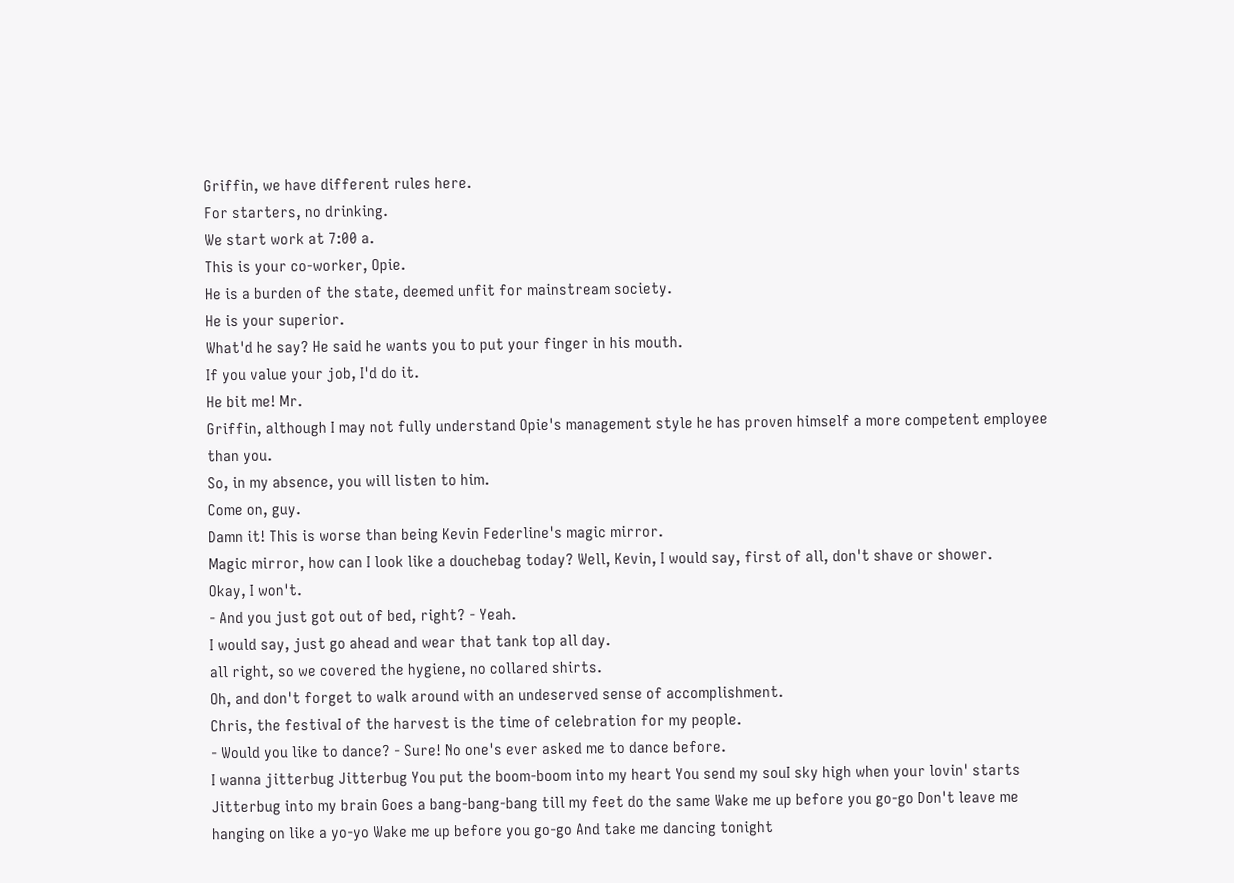Griffin, we have different rules here.
For starters, no drinking.
We start work at 7:00 a.
This is your co-worker, Opie.
He is a burden of the state, deemed unfit for mainstream society.
He is your superior.
What'd he say? He said he wants you to put your finger in his mouth.
If you value your job, I'd do it.
He bit me! Mr.
Griffin, although I may not fully understand Opie's management style he has proven himself a more competent employee than you.
So, in my absence, you will listen to him.
Come on, guy.
Damn it! This is worse than being Kevin Federline's magic mirror.
Magic mirror, how can I look like a douchebag today? Well, Kevin, I would say, first of all, don't shave or shower.
Okay, I won't.
- And you just got out of bed, right? - Yeah.
I would say, just go ahead and wear that tank top all day.
all right, so we covered the hygiene, no collared shirts.
Oh, and don't forget to walk around with an undeserved sense of accomplishment.
Chris, the festivaI of the harvest is the time of celebration for my people.
- Would you like to dance? - Sure! No one's ever asked me to dance before.
I wanna jitterbug Jitterbug You put the boom-boom into my heart You send my souI sky high when your lovin' starts Jitterbug into my brain Goes a bang-bang-bang till my feet do the same Wake me up before you go-go Don't leave me hanging on like a yo-yo Wake me up before you go-go And take me dancing tonight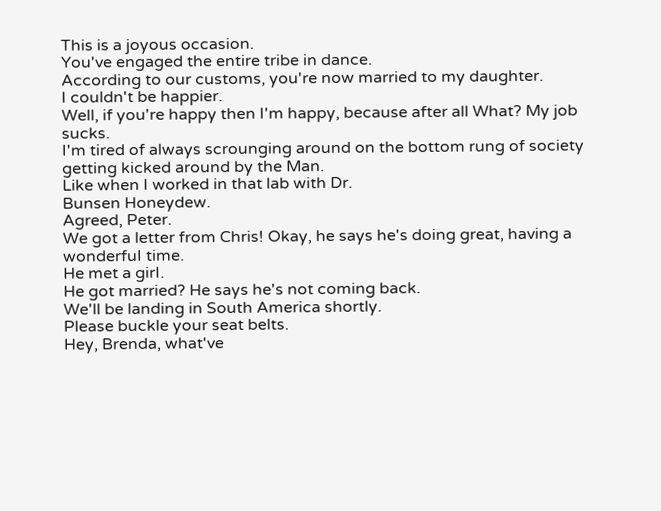This is a joyous occasion.
You've engaged the entire tribe in dance.
According to our customs, you're now married to my daughter.
I couldn't be happier.
Well, if you're happy then I'm happy, because after all What? My job sucks.
I'm tired of always scrounging around on the bottom rung of society getting kicked around by the Man.
Like when I worked in that lab with Dr.
Bunsen Honeydew.
Agreed, Peter.
We got a letter from Chris! Okay, he says he's doing great, having a wonderfuI time.
He met a girI.
He got married? He says he's not coming back.
We'll be landing in South America shortly.
Please buckle your seat belts.
Hey, Brenda, what've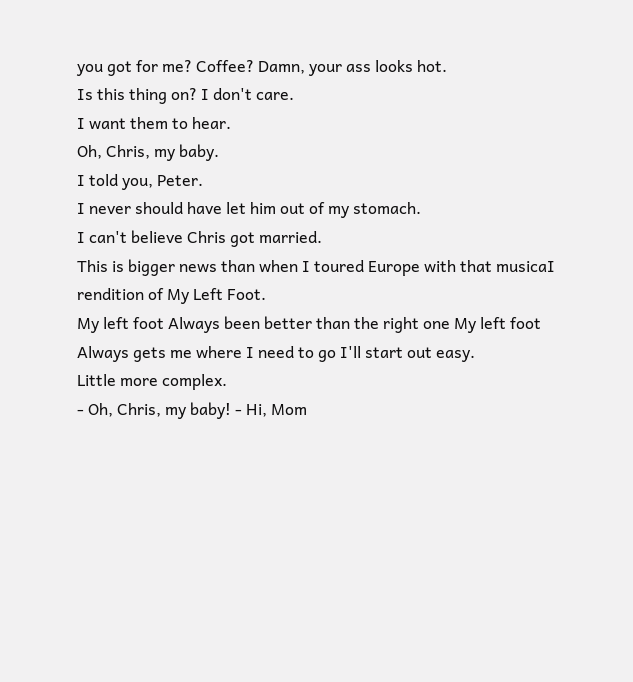you got for me? Coffee? Damn, your ass looks hot.
Is this thing on? I don't care.
I want them to hear.
Oh, Chris, my baby.
I told you, Peter.
I never should have let him out of my stomach.
I can't believe Chris got married.
This is bigger news than when I toured Europe with that musicaI rendition of My Left Foot.
My left foot Always been better than the right one My left foot Always gets me where I need to go I'll start out easy.
Little more complex.
- Oh, Chris, my baby! - Hi, Mom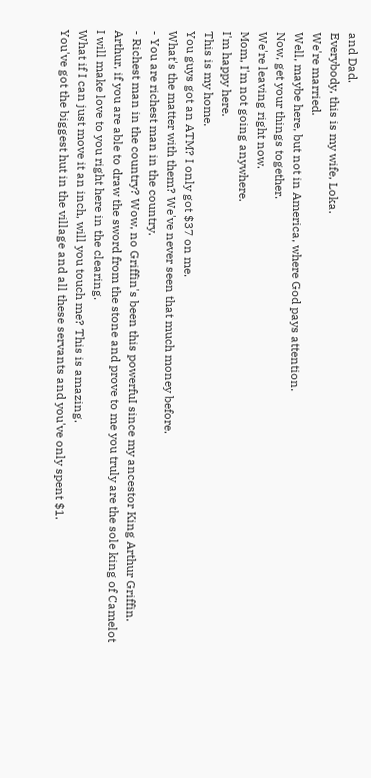and Dad.
Everybody, this is my wife, Loka.
We're married.
Well, maybe here, but not in America, where God pays attention.
Now, get your things together.
We're leaving right now.
Mom, I'm not going anywhere.
I'm happy here.
This is my home.
You guys got an ATM? I only got $37 on me.
What's the matter with them? We've never seen that much money before.
- You are richest man in the country.
- Richest man in the country? Wow, no Griffin's been this powerfuI since my ancestor King Arthur Griffin.
Arthur, if you are able to draw the sword from the stone and prove to me you truly are the sole king of Camelot I will make love to you right here in the clearing.
What if I can just move it an inch, will you touch me? This is amazing.
You've got the biggest hut in the village and all these servants and you've only spent $1.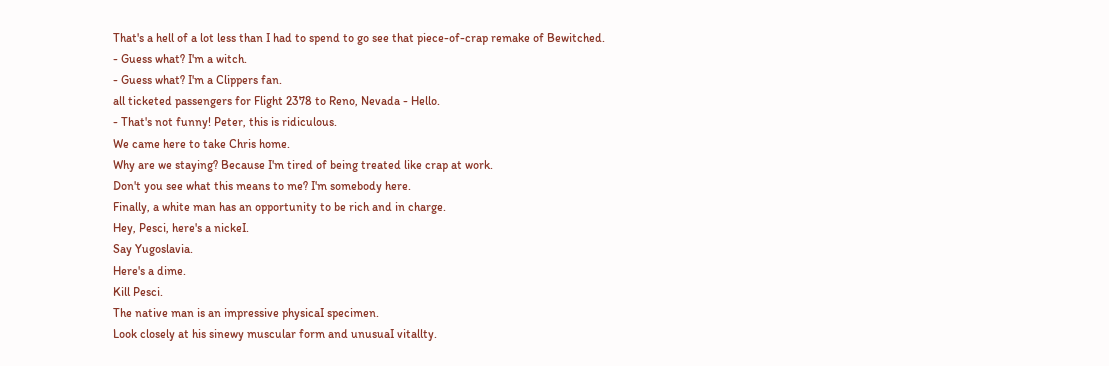That's a hell of a lot less than I had to spend to go see that piece-of-crap remake of Bewitched.
- Guess what? I'm a witch.
- Guess what? I'm a Clippers fan.
all ticketed passengers for Flight 2378 to Reno, Nevada - Hello.
- That's not funny! Peter, this is ridiculous.
We came here to take Chris home.
Why are we staying? Because I'm tired of being treated like crap at work.
Don't you see what this means to me? I'm somebody here.
Finally, a white man has an opportunity to be rich and in charge.
Hey, Pesci, here's a nickeI.
Say Yugoslavia.
Here's a dime.
Kill Pesci.
The native man is an impressive physicaI specimen.
Look closely at his sinewy muscular form and unusuaI vitallty.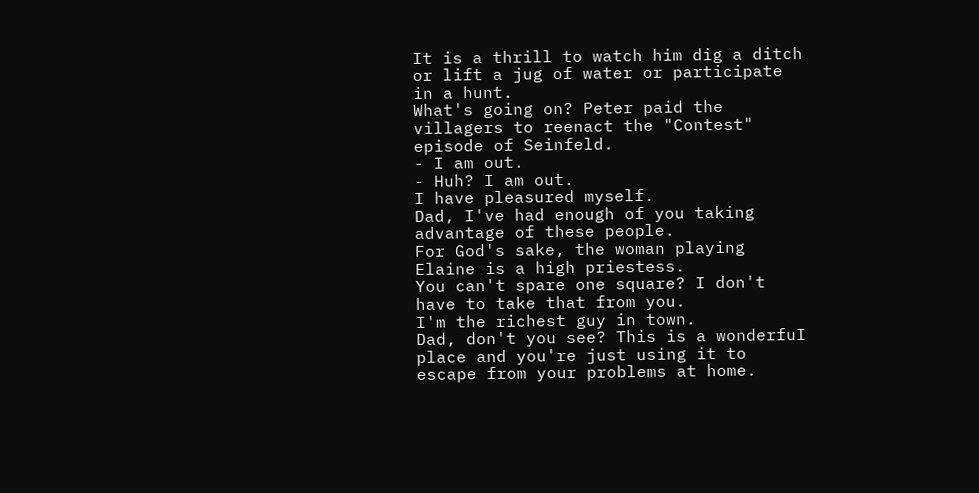It is a thrill to watch him dig a ditch or lift a jug of water or participate in a hunt.
What's going on? Peter paid the villagers to reenact the "Contest" episode of Seinfeld.
- I am out.
- Huh? I am out.
I have pleasured myself.
Dad, I've had enough of you taking advantage of these people.
For God's sake, the woman playing Elaine is a high priestess.
You can't spare one square? I don't have to take that from you.
I'm the richest guy in town.
Dad, don't you see? This is a wonderfuI place and you're just using it to escape from your problems at home.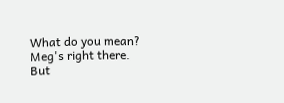What do you mean? Meg's right there.
But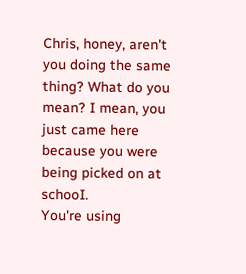Chris, honey, aren't you doing the same thing? What do you mean? I mean, you just came here because you were being picked on at schooI.
You're using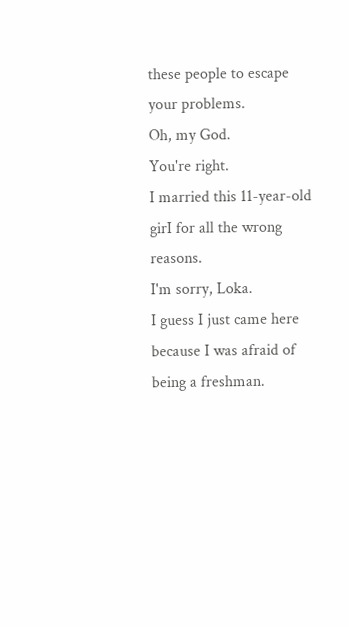these people to escape your problems.
Oh, my God.
You're right.
I married this 11-year-old girI for all the wrong reasons.
I'm sorry, Loka.
I guess I just came here because I was afraid of being a freshman.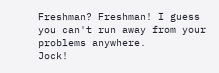Freshman? Freshman! I guess you can't run away from your problems anywhere.
Jock!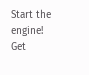Start the engine! Get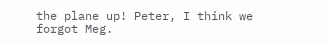the plane up! Peter, I think we forgot Meg.